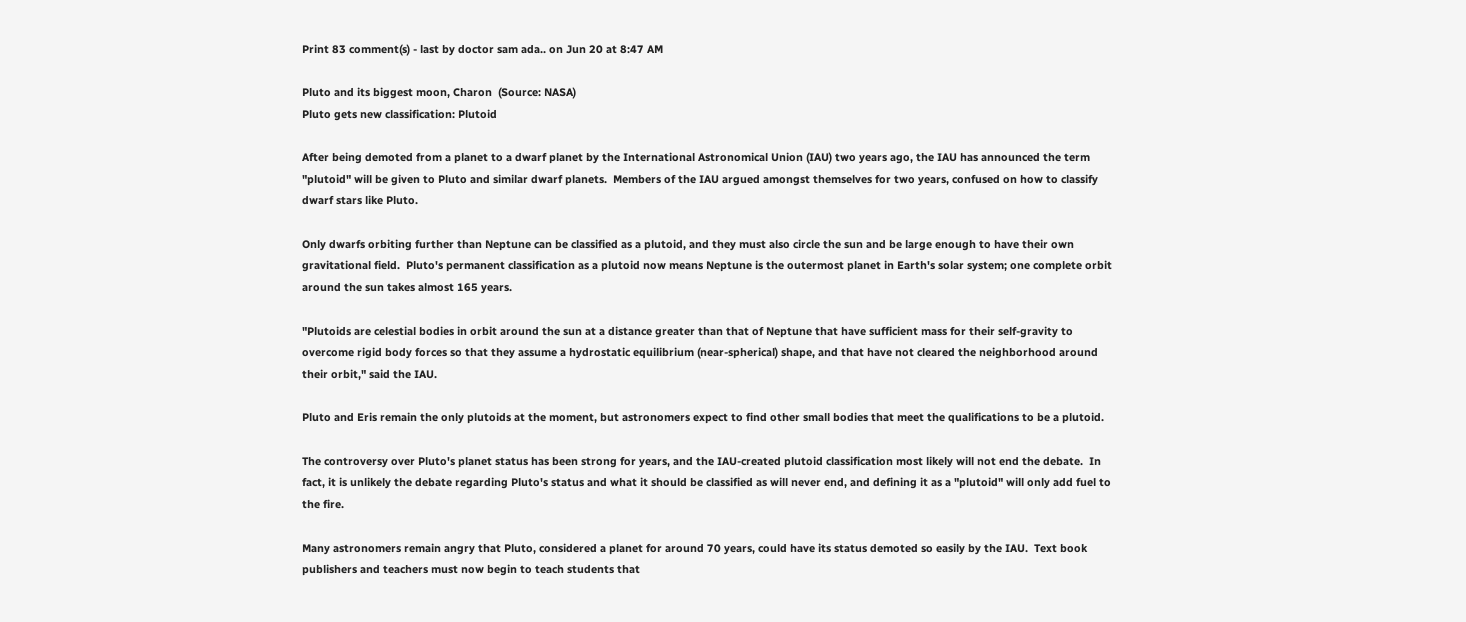Print 83 comment(s) - last by doctor sam ada.. on Jun 20 at 8:47 AM

Pluto and its biggest moon, Charon  (Source: NASA)
Pluto gets new classification: Plutoid

After being demoted from a planet to a dwarf planet by the International Astronomical Union (IAU) two years ago, the IAU has announced the term "plutoid" will be given to Pluto and similar dwarf planets.  Members of the IAU argued amongst themselves for two years, confused on how to classify dwarf stars like Pluto.

Only dwarfs orbiting further than Neptune can be classified as a plutoid, and they must also circle the sun and be large enough to have their own gravitational field.  Pluto's permanent classification as a plutoid now means Neptune is the outermost planet in Earth's solar system; one complete orbit around the sun takes almost 165 years.

"Plutoids are celestial bodies in orbit around the sun at a distance greater than that of Neptune that have sufficient mass for their self-gravity to overcome rigid body forces so that they assume a hydrostatic equilibrium (near-spherical) shape, and that have not cleared the neighborhood around their orbit," said the IAU.

Pluto and Eris remain the only plutoids at the moment, but astronomers expect to find other small bodies that meet the qualifications to be a plutoid.

The controversy over Pluto's planet status has been strong for years, and the IAU-created plutoid classification most likely will not end the debate.  In fact, it is unlikely the debate regarding Pluto's status and what it should be classified as will never end, and defining it as a "plutoid" will only add fuel to the fire.

Many astronomers remain angry that Pluto, considered a planet for around 70 years, could have its status demoted so easily by the IAU.  Text book publishers and teachers must now begin to teach students that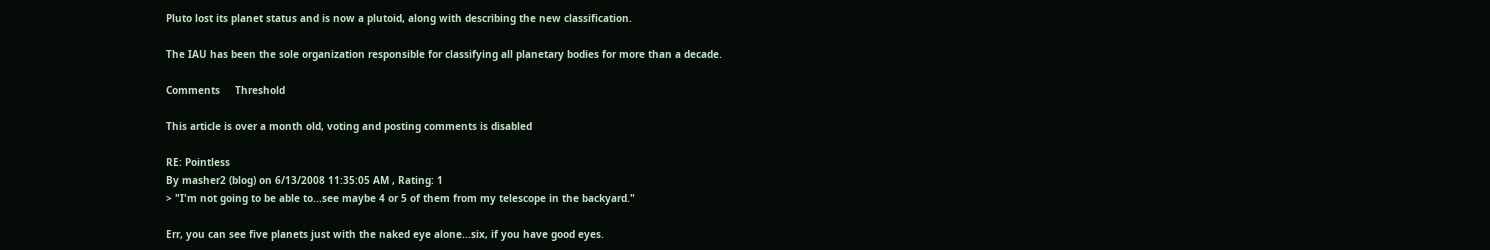Pluto lost its planet status and is now a plutoid, along with describing the new classification.

The IAU has been the sole organization responsible for classifying all planetary bodies for more than a decade.

Comments     Threshold

This article is over a month old, voting and posting comments is disabled

RE: Pointless
By masher2 (blog) on 6/13/2008 11:35:05 AM , Rating: 1
> "I'm not going to be able to...see maybe 4 or 5 of them from my telescope in the backyard."

Err, you can see five planets just with the naked eye alone...six, if you have good eyes.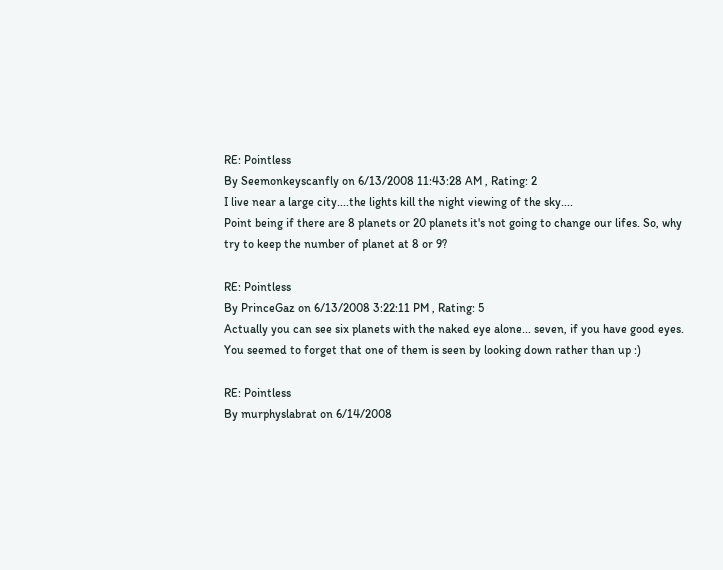RE: Pointless
By Seemonkeyscanfly on 6/13/2008 11:43:28 AM , Rating: 2
I live near a large city....the lights kill the night viewing of the sky....
Point being if there are 8 planets or 20 planets it's not going to change our lifes. So, why try to keep the number of planet at 8 or 9?

RE: Pointless
By PrinceGaz on 6/13/2008 3:22:11 PM , Rating: 5
Actually you can see six planets with the naked eye alone... seven, if you have good eyes. You seemed to forget that one of them is seen by looking down rather than up :)

RE: Pointless
By murphyslabrat on 6/14/2008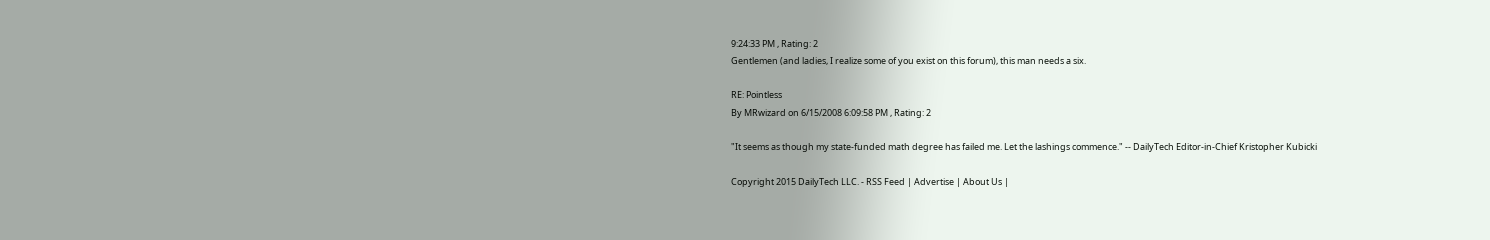9:24:33 PM , Rating: 2
Gentlemen (and ladies, I realize some of you exist on this forum), this man needs a six.

RE: Pointless
By MRwizard on 6/15/2008 6:09:58 PM , Rating: 2

"It seems as though my state-funded math degree has failed me. Let the lashings commence." -- DailyTech Editor-in-Chief Kristopher Kubicki

Copyright 2015 DailyTech LLC. - RSS Feed | Advertise | About Us |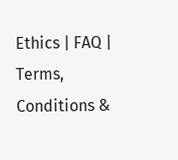Ethics | FAQ | Terms, Conditions &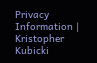Privacy Information | Kristopher Kubicki